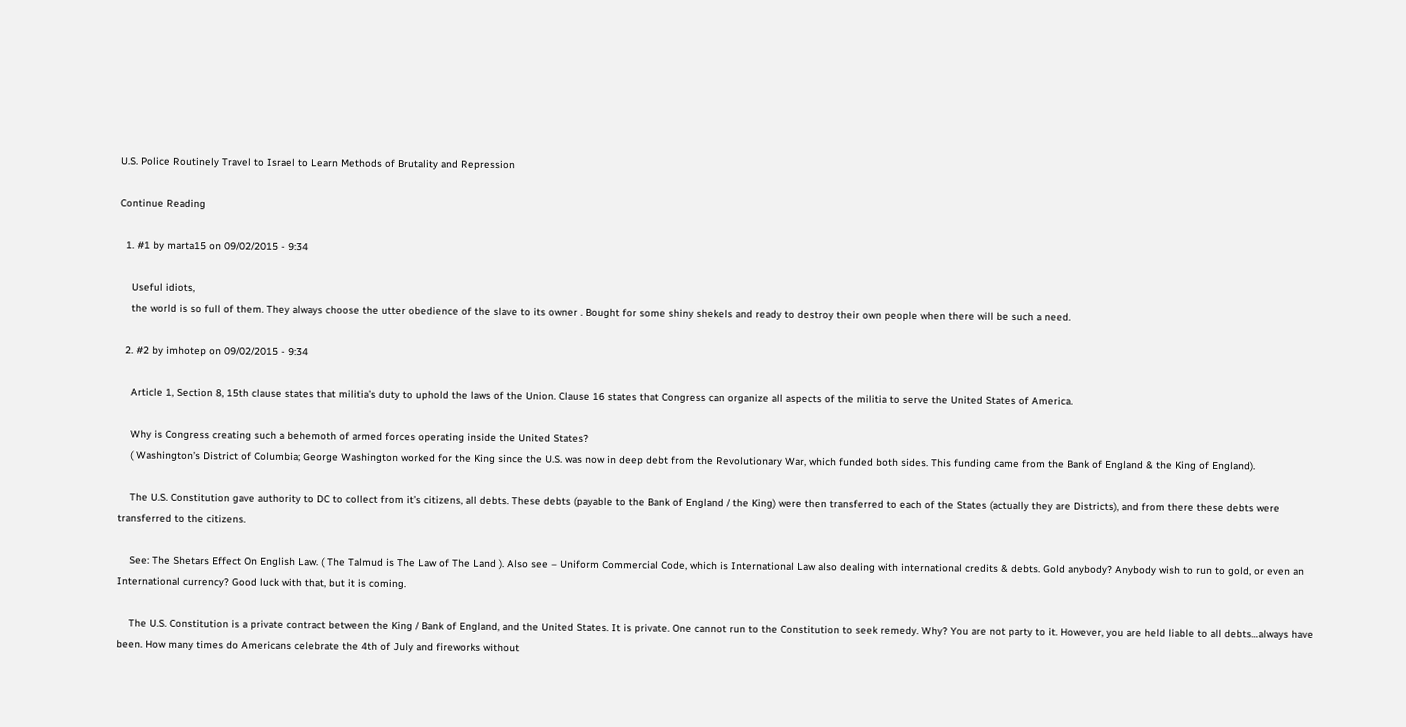U.S. Police Routinely Travel to Israel to Learn Methods of Brutality and Repression

Continue Reading

  1. #1 by marta15 on 09/02/2015 - 9:34

    Useful idiots,
    the world is so full of them. They always choose the utter obedience of the slave to its owner . Bought for some shiny shekels and ready to destroy their own people when there will be such a need.

  2. #2 by imhotep on 09/02/2015 - 9:34

    Article 1, Section 8, 15th clause states that militia’s duty to uphold the laws of the Union. Clause 16 states that Congress can organize all aspects of the militia to serve the United States of America.

    Why is Congress creating such a behemoth of armed forces operating inside the United States?
    ( Washington’s District of Columbia; George Washington worked for the King since the U.S. was now in deep debt from the Revolutionary War, which funded both sides. This funding came from the Bank of England & the King of England).

    The U.S. Constitution gave authority to DC to collect from it’s citizens, all debts. These debts (payable to the Bank of England / the King) were then transferred to each of the States (actually they are Districts), and from there these debts were transferred to the citizens.

    See: The Shetars Effect On English Law. ( The Talmud is The Law of The Land ). Also see – Uniform Commercial Code, which is International Law also dealing with international credits & debts. Gold anybody? Anybody wish to run to gold, or even an International currency? Good luck with that, but it is coming.

    The U.S. Constitution is a private contract between the King / Bank of England, and the United States. It is private. One cannot run to the Constitution to seek remedy. Why? You are not party to it. However, you are held liable to all debts…always have been. How many times do Americans celebrate the 4th of July and fireworks without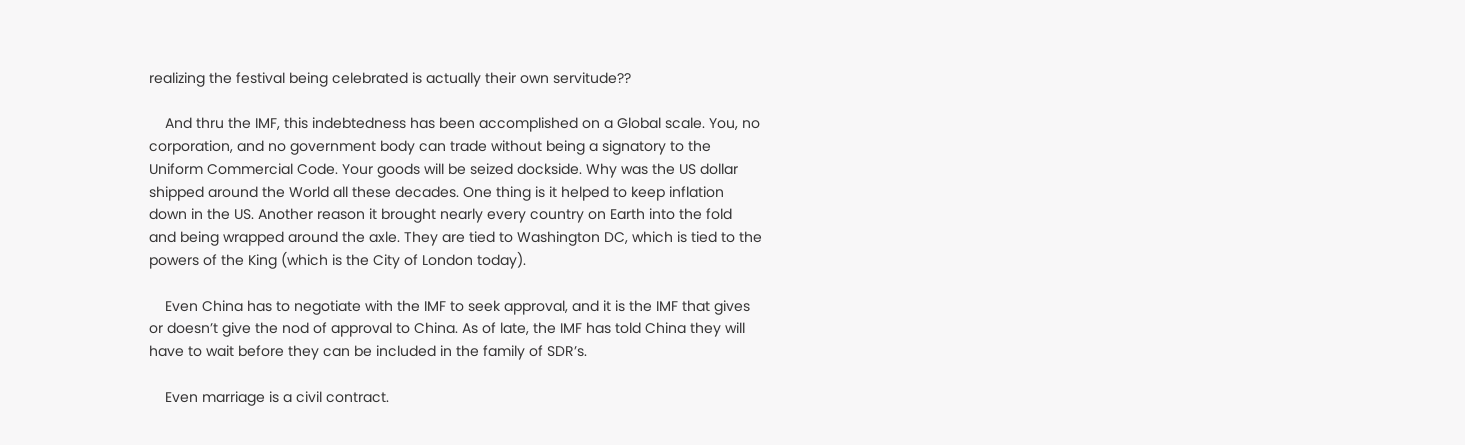realizing the festival being celebrated is actually their own servitude??

    And thru the IMF, this indebtedness has been accomplished on a Global scale. You, no corporation, and no government body can trade without being a signatory to the Uniform Commercial Code. Your goods will be seized dockside. Why was the US dollar shipped around the World all these decades. One thing is it helped to keep inflation down in the US. Another reason it brought nearly every country on Earth into the fold and being wrapped around the axle. They are tied to Washington DC, which is tied to the powers of the King (which is the City of London today).

    Even China has to negotiate with the IMF to seek approval, and it is the IMF that gives or doesn’t give the nod of approval to China. As of late, the IMF has told China they will have to wait before they can be included in the family of SDR’s.

    Even marriage is a civil contract.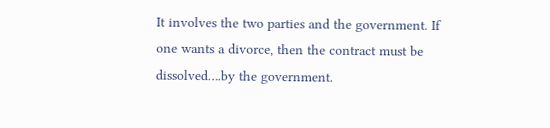It involves the two parties and the government. If one wants a divorce, then the contract must be dissolved….by the government.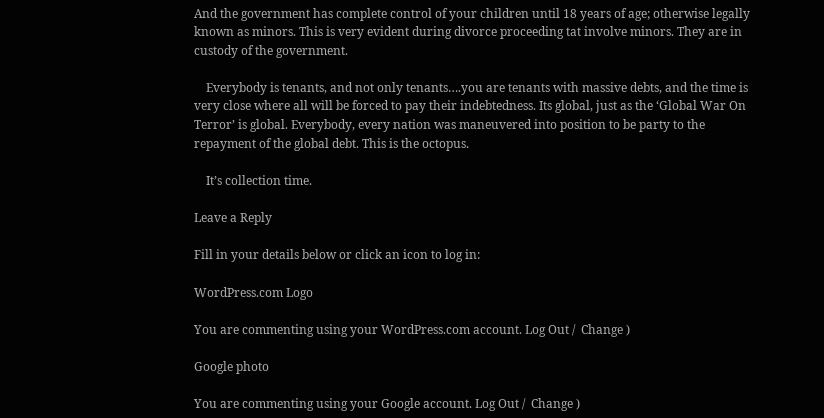And the government has complete control of your children until 18 years of age; otherwise legally known as minors. This is very evident during divorce proceeding tat involve minors. They are in custody of the government.

    Everybody is tenants, and not only tenants….you are tenants with massive debts, and the time is very close where all will be forced to pay their indebtedness. Its global, just as the ‘Global War On Terror’ is global. Everybody, every nation was maneuvered into position to be party to the repayment of the global debt. This is the octopus.

    It’s collection time.

Leave a Reply

Fill in your details below or click an icon to log in:

WordPress.com Logo

You are commenting using your WordPress.com account. Log Out /  Change )

Google photo

You are commenting using your Google account. Log Out /  Change )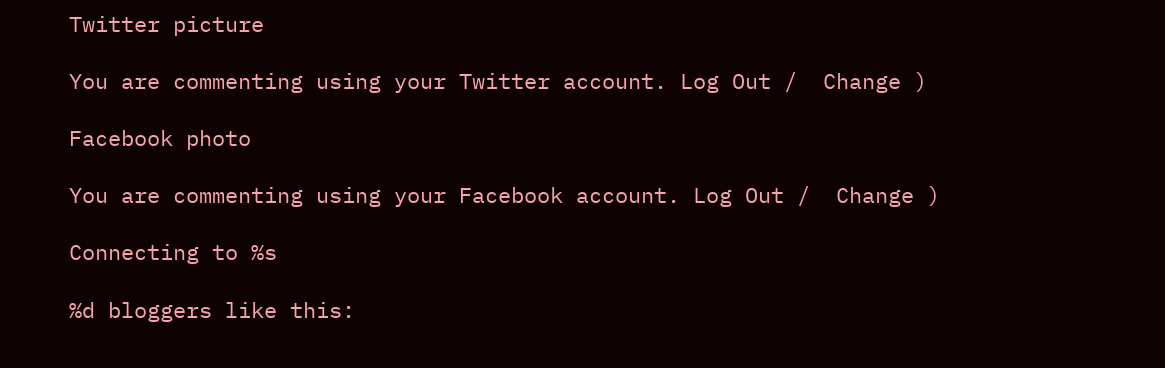Twitter picture

You are commenting using your Twitter account. Log Out /  Change )

Facebook photo

You are commenting using your Facebook account. Log Out /  Change )

Connecting to %s

%d bloggers like this: